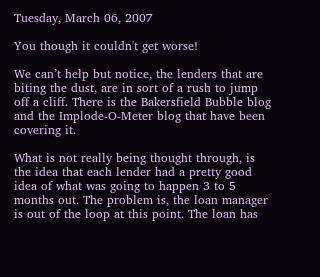Tuesday, March 06, 2007

You though it couldn't get worse!

We can’t help but notice, the lenders that are biting the dust, are in sort of a rush to jump off a cliff. There is the Bakersfield Bubble blog and the Implode-O-Meter blog that have been covering it.

What is not really being thought through, is the idea that each lender had a pretty good idea of what was going to happen 3 to 5 months out. The problem is, the loan manager is out of the loop at this point. The loan has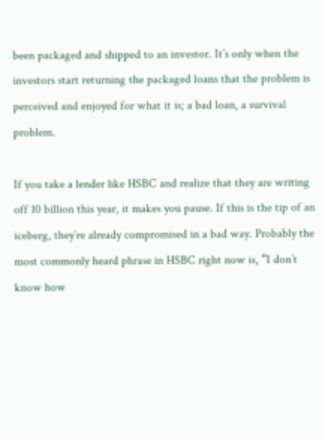been packaged and shipped to an investor. It’s only when the investors start returning the packaged loans that the problem is perceived and enjoyed for what it is; a bad loan, a survival problem.

If you take a lender like HSBC and realize that they are writing off 10 billion this year, it makes you pause. If this is the tip of an iceberg, they’re already compromised in a bad way. Probably the most commonly heard phrase in HSBC right now is, “I don’t know how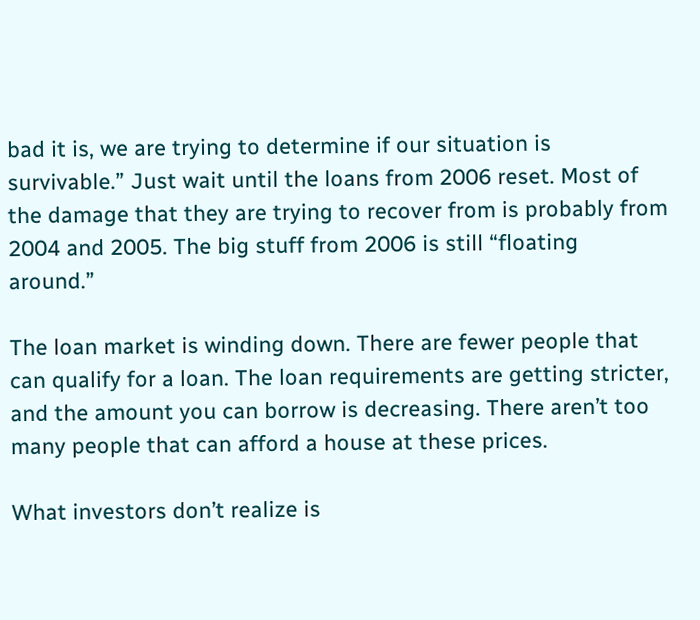bad it is, we are trying to determine if our situation is survivable.” Just wait until the loans from 2006 reset. Most of the damage that they are trying to recover from is probably from 2004 and 2005. The big stuff from 2006 is still “floating around.”

The loan market is winding down. There are fewer people that can qualify for a loan. The loan requirements are getting stricter, and the amount you can borrow is decreasing. There aren’t too many people that can afford a house at these prices.

What investors don’t realize is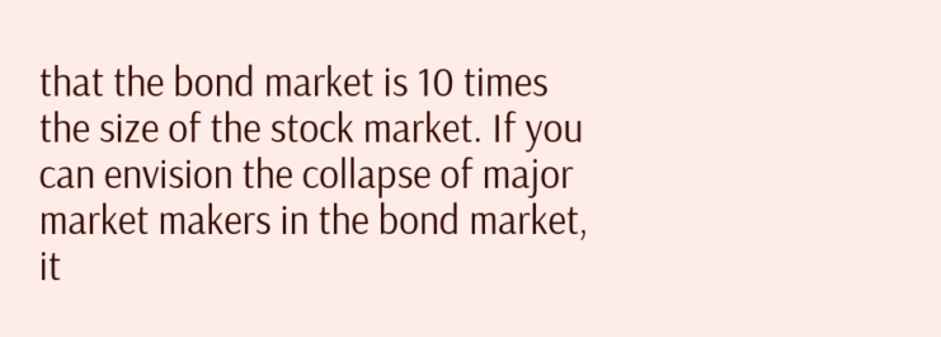that the bond market is 10 times the size of the stock market. If you can envision the collapse of major market makers in the bond market, it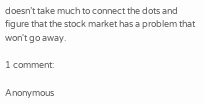doesn’t take much to connect the dots and figure that the stock market has a problem that won't go away.

1 comment:

Anonymous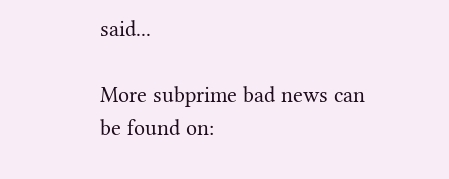said...

More subprime bad news can be found on: